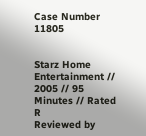Case Number 11805


Starz Home Entertainment // 2005 // 95 Minutes // Rated R
Reviewed by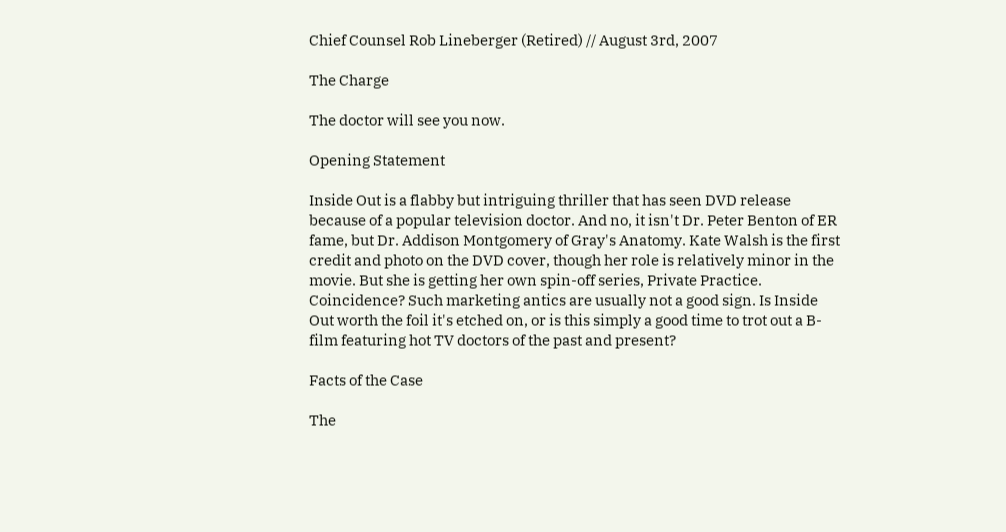Chief Counsel Rob Lineberger (Retired) // August 3rd, 2007

The Charge

The doctor will see you now.

Opening Statement

Inside Out is a flabby but intriguing thriller that has seen DVD release because of a popular television doctor. And no, it isn't Dr. Peter Benton of ER fame, but Dr. Addison Montgomery of Gray's Anatomy. Kate Walsh is the first credit and photo on the DVD cover, though her role is relatively minor in the movie. But she is getting her own spin-off series, Private Practice. Coincidence? Such marketing antics are usually not a good sign. Is Inside Out worth the foil it's etched on, or is this simply a good time to trot out a B-film featuring hot TV doctors of the past and present?

Facts of the Case

The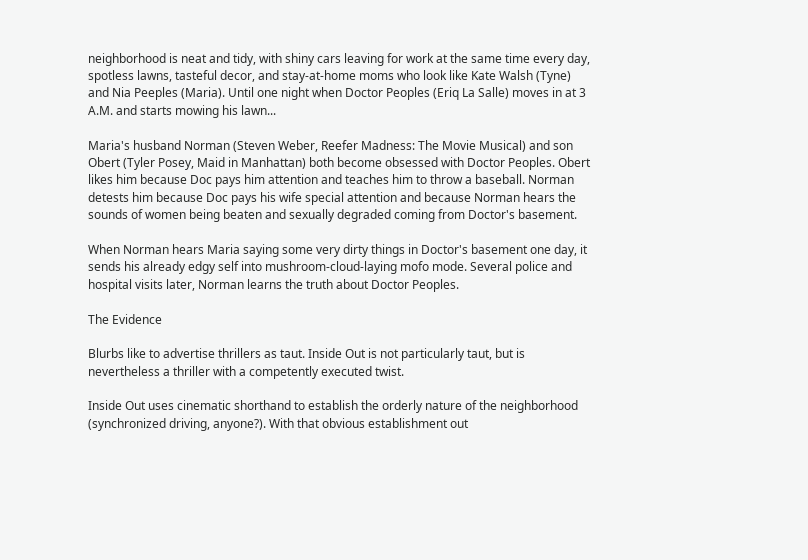neighborhood is neat and tidy, with shiny cars leaving for work at the same time every day, spotless lawns, tasteful decor, and stay-at-home moms who look like Kate Walsh (Tyne) and Nia Peeples (Maria). Until one night when Doctor Peoples (Eriq La Salle) moves in at 3 A.M. and starts mowing his lawn...

Maria's husband Norman (Steven Weber, Reefer Madness: The Movie Musical) and son Obert (Tyler Posey, Maid in Manhattan) both become obsessed with Doctor Peoples. Obert likes him because Doc pays him attention and teaches him to throw a baseball. Norman detests him because Doc pays his wife special attention and because Norman hears the sounds of women being beaten and sexually degraded coming from Doctor's basement.

When Norman hears Maria saying some very dirty things in Doctor's basement one day, it sends his already edgy self into mushroom-cloud-laying mofo mode. Several police and hospital visits later, Norman learns the truth about Doctor Peoples.

The Evidence

Blurbs like to advertise thrillers as taut. Inside Out is not particularly taut, but is nevertheless a thriller with a competently executed twist.

Inside Out uses cinematic shorthand to establish the orderly nature of the neighborhood (synchronized driving, anyone?). With that obvious establishment out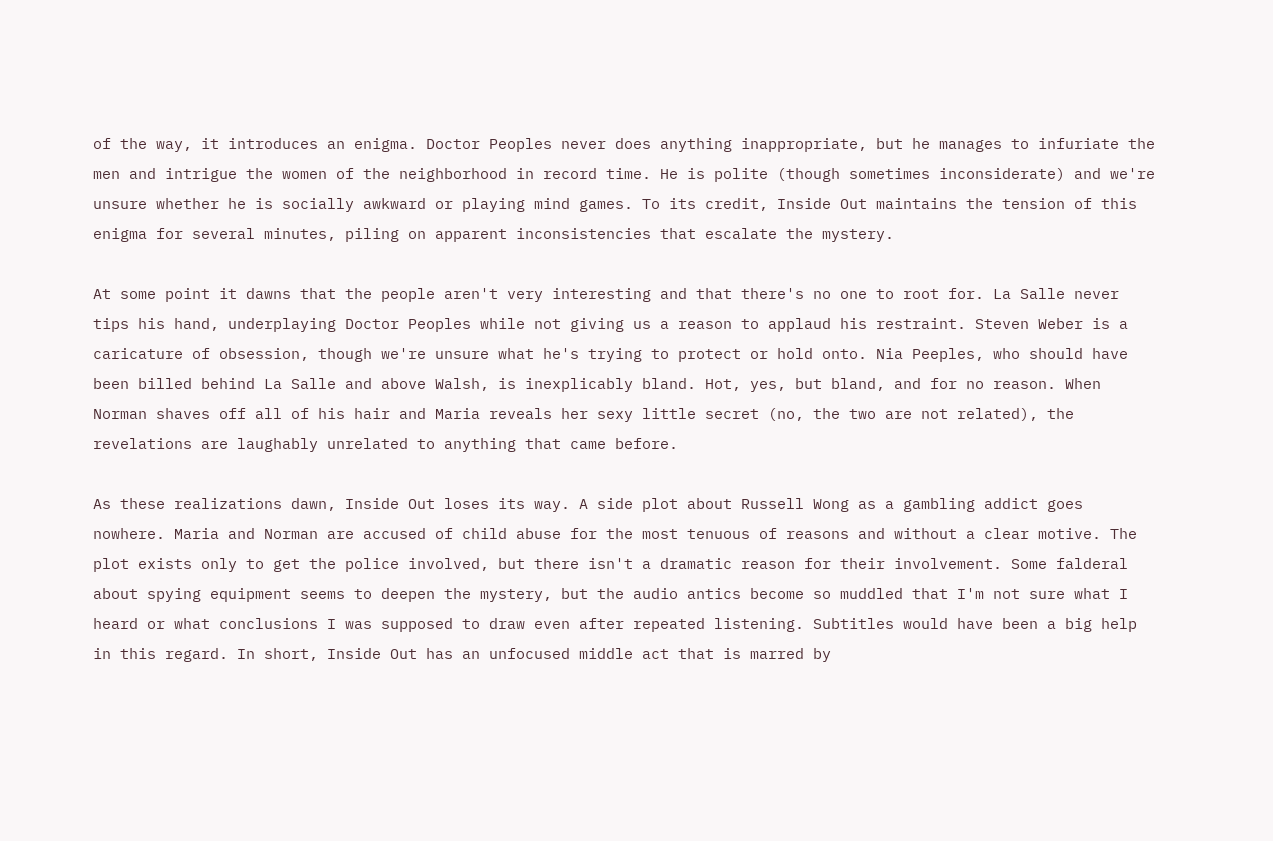of the way, it introduces an enigma. Doctor Peoples never does anything inappropriate, but he manages to infuriate the men and intrigue the women of the neighborhood in record time. He is polite (though sometimes inconsiderate) and we're unsure whether he is socially awkward or playing mind games. To its credit, Inside Out maintains the tension of this enigma for several minutes, piling on apparent inconsistencies that escalate the mystery.

At some point it dawns that the people aren't very interesting and that there's no one to root for. La Salle never tips his hand, underplaying Doctor Peoples while not giving us a reason to applaud his restraint. Steven Weber is a caricature of obsession, though we're unsure what he's trying to protect or hold onto. Nia Peeples, who should have been billed behind La Salle and above Walsh, is inexplicably bland. Hot, yes, but bland, and for no reason. When Norman shaves off all of his hair and Maria reveals her sexy little secret (no, the two are not related), the revelations are laughably unrelated to anything that came before.

As these realizations dawn, Inside Out loses its way. A side plot about Russell Wong as a gambling addict goes nowhere. Maria and Norman are accused of child abuse for the most tenuous of reasons and without a clear motive. The plot exists only to get the police involved, but there isn't a dramatic reason for their involvement. Some falderal about spying equipment seems to deepen the mystery, but the audio antics become so muddled that I'm not sure what I heard or what conclusions I was supposed to draw even after repeated listening. Subtitles would have been a big help in this regard. In short, Inside Out has an unfocused middle act that is marred by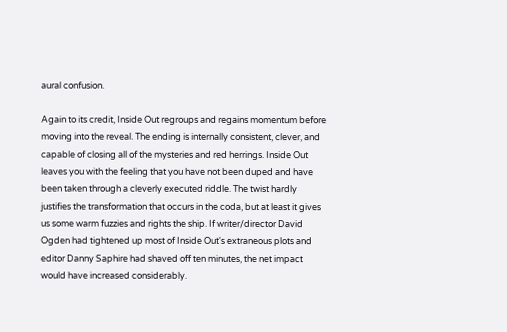aural confusion.

Again to its credit, Inside Out regroups and regains momentum before moving into the reveal. The ending is internally consistent, clever, and capable of closing all of the mysteries and red herrings. Inside Out leaves you with the feeling that you have not been duped and have been taken through a cleverly executed riddle. The twist hardly justifies the transformation that occurs in the coda, but at least it gives us some warm fuzzies and rights the ship. If writer/director David Ogden had tightened up most of Inside Out's extraneous plots and editor Danny Saphire had shaved off ten minutes, the net impact would have increased considerably.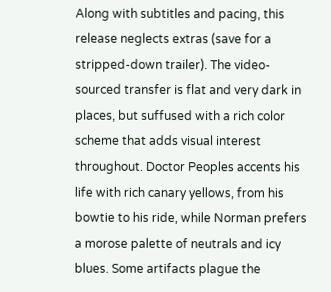Along with subtitles and pacing, this release neglects extras (save for a stripped-down trailer). The video-sourced transfer is flat and very dark in places, but suffused with a rich color scheme that adds visual interest throughout. Doctor Peoples accents his life with rich canary yellows, from his bowtie to his ride, while Norman prefers a morose palette of neutrals and icy blues. Some artifacts plague the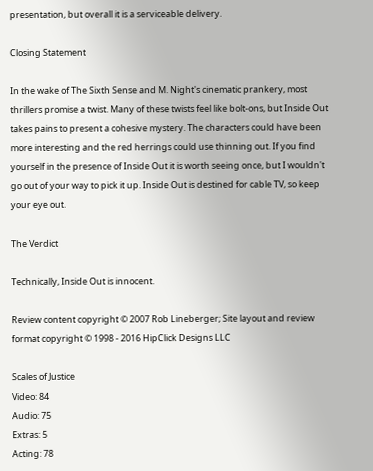presentation, but overall it is a serviceable delivery.

Closing Statement

In the wake of The Sixth Sense and M. Night's cinematic prankery, most thrillers promise a twist. Many of these twists feel like bolt-ons, but Inside Out takes pains to present a cohesive mystery. The characters could have been more interesting and the red herrings could use thinning out. If you find yourself in the presence of Inside Out it is worth seeing once, but I wouldn't go out of your way to pick it up. Inside Out is destined for cable TV, so keep your eye out.

The Verdict

Technically, Inside Out is innocent.

Review content copyright © 2007 Rob Lineberger; Site layout and review format copyright © 1998 - 2016 HipClick Designs LLC

Scales of Justice
Video: 84
Audio: 75
Extras: 5
Acting: 78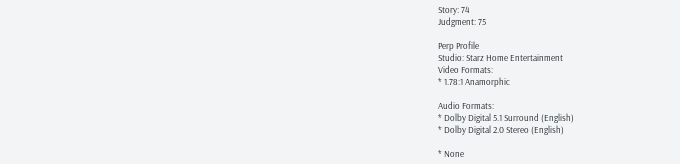Story: 74
Judgment: 75

Perp Profile
Studio: Starz Home Entertainment
Video Formats:
* 1.78:1 Anamorphic

Audio Formats:
* Dolby Digital 5.1 Surround (English)
* Dolby Digital 2.0 Stereo (English)

* None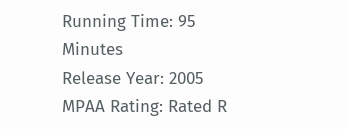Running Time: 95 Minutes
Release Year: 2005
MPAA Rating: Rated R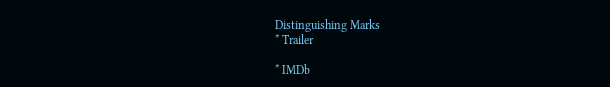Distinguishing Marks
* Trailer

* IMDb